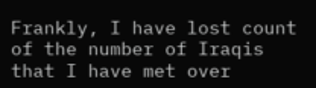Frankly, I have lost count of the number of Iraqis that I have met over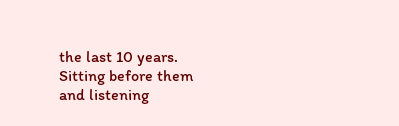the last 10 years. Sitting before them and listening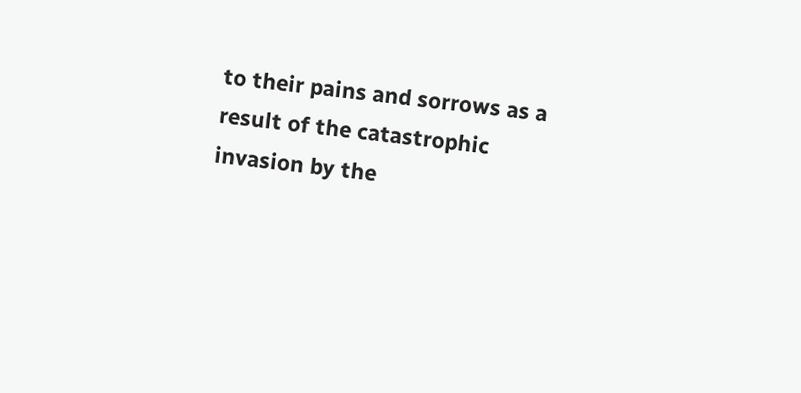to their pains and sorrows as a result of the catastrophic invasion by the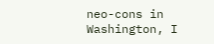neo-cons in Washington, I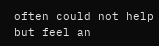often could not help but feel an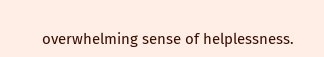overwhelming sense of helplessness.